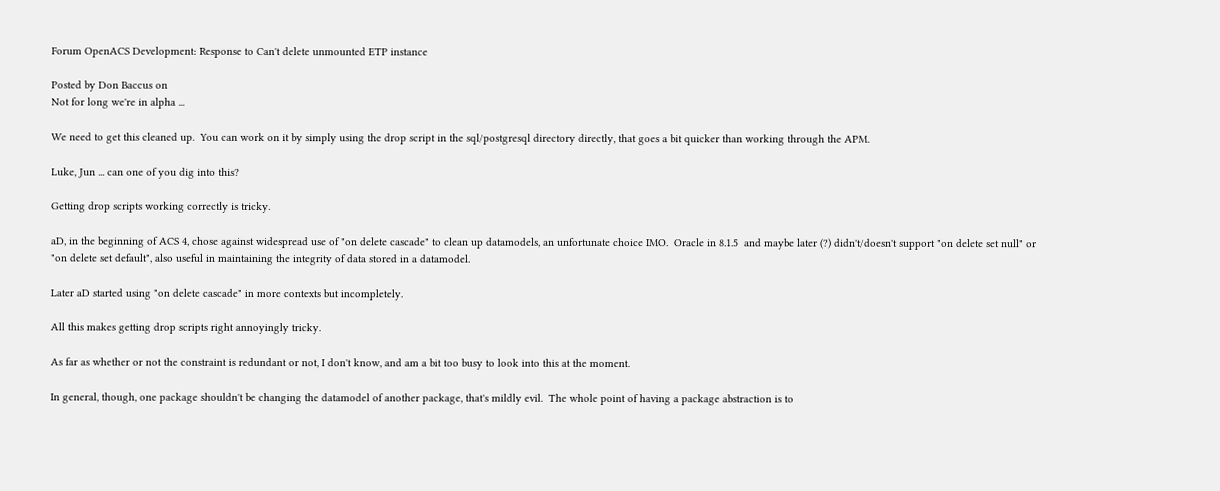Forum OpenACS Development: Response to Can't delete unmounted ETP instance

Posted by Don Baccus on
Not for long we're in alpha ...

We need to get this cleaned up.  You can work on it by simply using the drop script in the sql/postgresql directory directly, that goes a bit quicker than working through the APM.

Luke, Jun ... can one of you dig into this?

Getting drop scripts working correctly is tricky.

aD, in the beginning of ACS 4, chose against widespread use of "on delete cascade" to clean up datamodels, an unfortunate choice IMO.  Oracle in 8.1.5  and maybe later (?) didn't/doesn't support "on delete set null" or "on delete set default", also useful in maintaining the integrity of data stored in a datamodel.

Later aD started using "on delete cascade" in more contexts but incompletely.

All this makes getting drop scripts right annoyingly tricky.

As far as whether or not the constraint is redundant or not, I don't know, and am a bit too busy to look into this at the moment.

In general, though, one package shouldn't be changing the datamodel of another package, that's mildly evil.  The whole point of having a package abstraction is to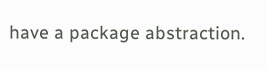have a package abstraction.